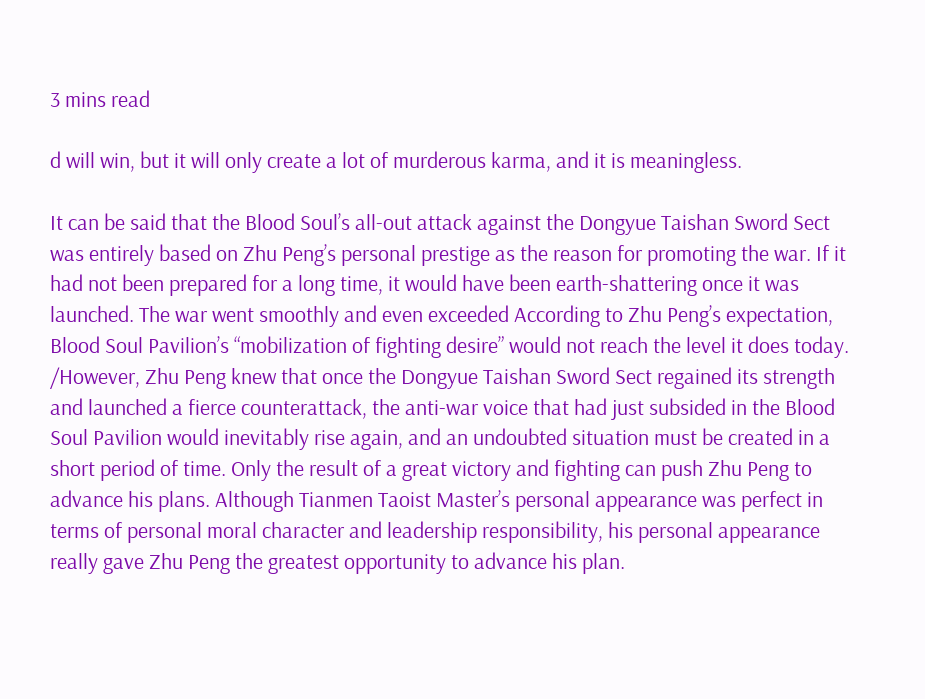3 mins read

d will win, but it will only create a lot of murderous karma, and it is meaningless.

It can be said that the Blood Soul’s all-out attack against the Dongyue Taishan Sword Sect was entirely based on Zhu Peng’s personal prestige as the reason for promoting the war. If it had not been prepared for a long time, it would have been earth-shattering once it was launched. The war went smoothly and even exceeded According to Zhu Peng’s expectation, Blood Soul Pavilion’s “mobilization of fighting desire” would not reach the level it does today.
/However, Zhu Peng knew that once the Dongyue Taishan Sword Sect regained its strength and launched a fierce counterattack, the anti-war voice that had just subsided in the Blood Soul Pavilion would inevitably rise again, and an undoubted situation must be created in a short period of time. Only the result of a great victory and fighting can push Zhu Peng to advance his plans. Although Tianmen Taoist Master’s personal appearance was perfect in terms of personal moral character and leadership responsibility, his personal appearance really gave Zhu Peng the greatest opportunity to advance his plan.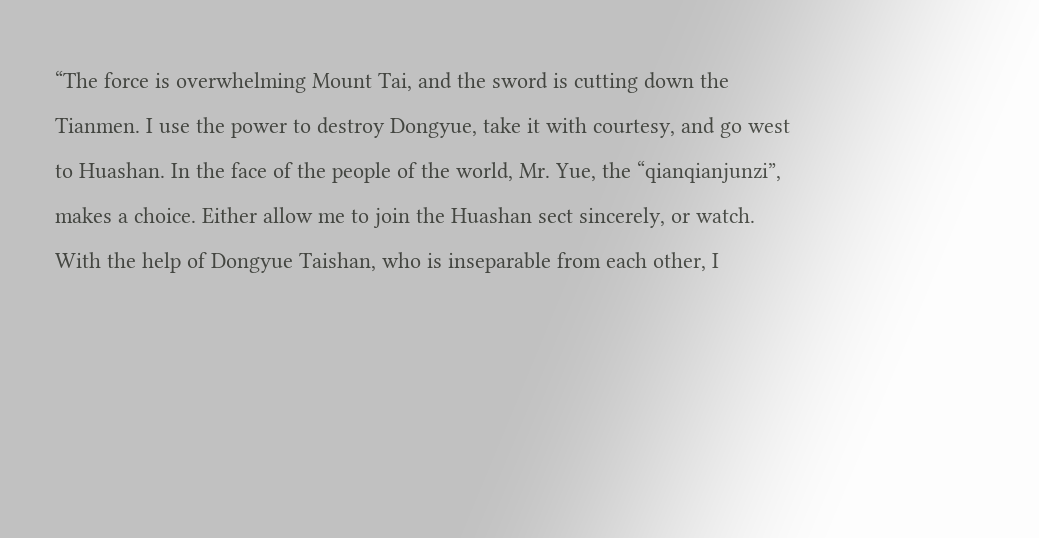“The force is overwhelming Mount Tai, and the sword is cutting down the Tianmen. I use the power to destroy Dongyue, take it with courtesy, and go west to Huashan. In the face of the people of the world, Mr. Yue, the “qianqianjunzi”, makes a choice. Either allow me to join the Huashan sect sincerely, or watch. With the help of Dongyue Taishan, who is inseparable from each other, I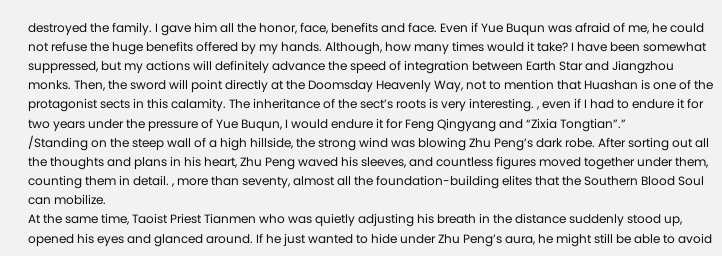destroyed the family. I gave him all the honor, face, benefits and face. Even if Yue Buqun was afraid of me, he could not refuse the huge benefits offered by my hands. Although, how many times would it take? I have been somewhat suppressed, but my actions will definitely advance the speed of integration between Earth Star and Jiangzhou monks. Then, the sword will point directly at the Doomsday Heavenly Way, not to mention that Huashan is one of the protagonist sects in this calamity. The inheritance of the sect’s roots is very interesting. , even if I had to endure it for two years under the pressure of Yue Buqun, I would endure it for Feng Qingyang and “Zixia Tongtian”.”
/Standing on the steep wall of a high hillside, the strong wind was blowing Zhu Peng’s dark robe. After sorting out all the thoughts and plans in his heart, Zhu Peng waved his sleeves, and countless figures moved together under them, counting them in detail. , more than seventy, almost all the foundation-building elites that the Southern Blood Soul can mobilize.
At the same time, Taoist Priest Tianmen who was quietly adjusting his breath in the distance suddenly stood up, opened his eyes and glanced around. If he just wanted to hide under Zhu Peng’s aura, he might still be able to avoid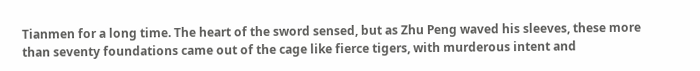Tianmen for a long time. The heart of the sword sensed, but as Zhu Peng waved his sleeves, these more than seventy foundations came out of the cage like fierce tigers, with murderous intent and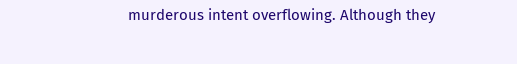murderous intent overflowing. Although they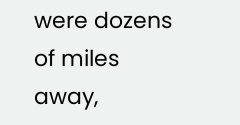were dozens of miles away,